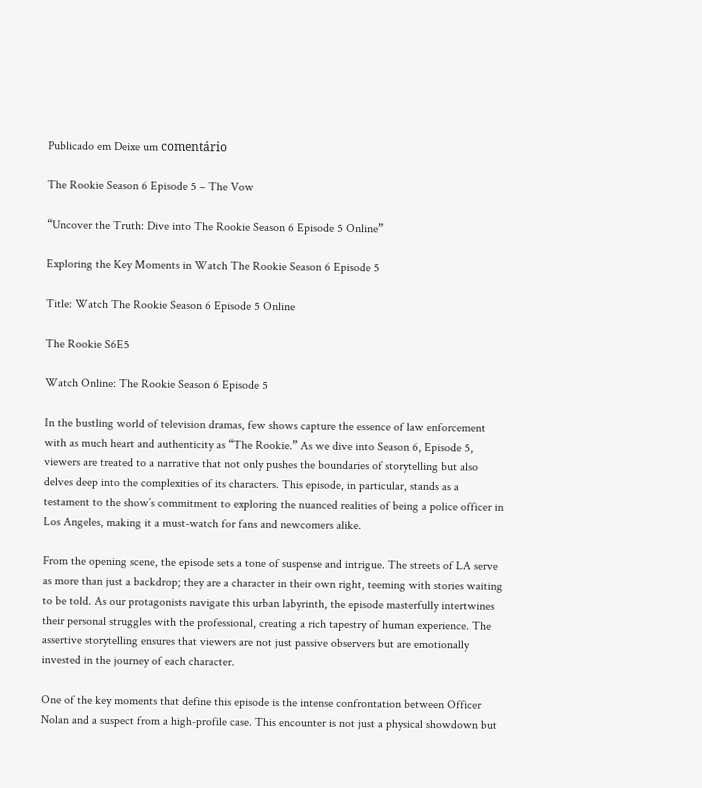Publicado em Deixe um comentário

The Rookie Season 6 Episode 5 – The Vow

“Uncover the Truth: Dive into The Rookie Season 6 Episode 5 Online”

Exploring the Key Moments in Watch The Rookie Season 6 Episode 5

Title: Watch The Rookie Season 6 Episode 5 Online

The Rookie S6E5

Watch Online: The Rookie Season 6 Episode 5

In the bustling world of television dramas, few shows capture the essence of law enforcement with as much heart and authenticity as “The Rookie.” As we dive into Season 6, Episode 5, viewers are treated to a narrative that not only pushes the boundaries of storytelling but also delves deep into the complexities of its characters. This episode, in particular, stands as a testament to the show’s commitment to exploring the nuanced realities of being a police officer in Los Angeles, making it a must-watch for fans and newcomers alike.

From the opening scene, the episode sets a tone of suspense and intrigue. The streets of LA serve as more than just a backdrop; they are a character in their own right, teeming with stories waiting to be told. As our protagonists navigate this urban labyrinth, the episode masterfully intertwines their personal struggles with the professional, creating a rich tapestry of human experience. The assertive storytelling ensures that viewers are not just passive observers but are emotionally invested in the journey of each character.

One of the key moments that define this episode is the intense confrontation between Officer Nolan and a suspect from a high-profile case. This encounter is not just a physical showdown but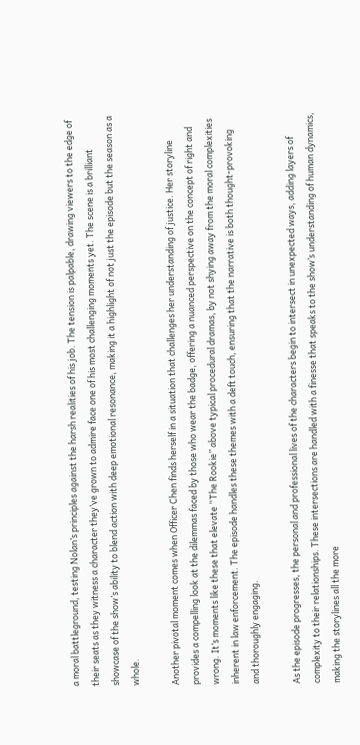a moral battleground, testing Nolan’s principles against the harsh realities of his job. The tension is palpable, drawing viewers to the edge of their seats as they witness a character they’ve grown to admire face one of his most challenging moments yet. The scene is a brilliant showcase of the show’s ability to blend action with deep emotional resonance, making it a highlight of not just the episode but the season as a whole.

Another pivotal moment comes when Officer Chen finds herself in a situation that challenges her understanding of justice. Her storyline provides a compelling look at the dilemmas faced by those who wear the badge, offering a nuanced perspective on the concept of right and wrong. It’s moments like these that elevate “The Rookie” above typical procedural dramas, by not shying away from the moral complexities inherent in law enforcement. The episode handles these themes with a deft touch, ensuring that the narrative is both thought-provoking and thoroughly engaging.

As the episode progresses, the personal and professional lives of the characters begin to intersect in unexpected ways, adding layers of complexity to their relationships. These intersections are handled with a finesse that speaks to the show’s understanding of human dynamics, making the storylines all the more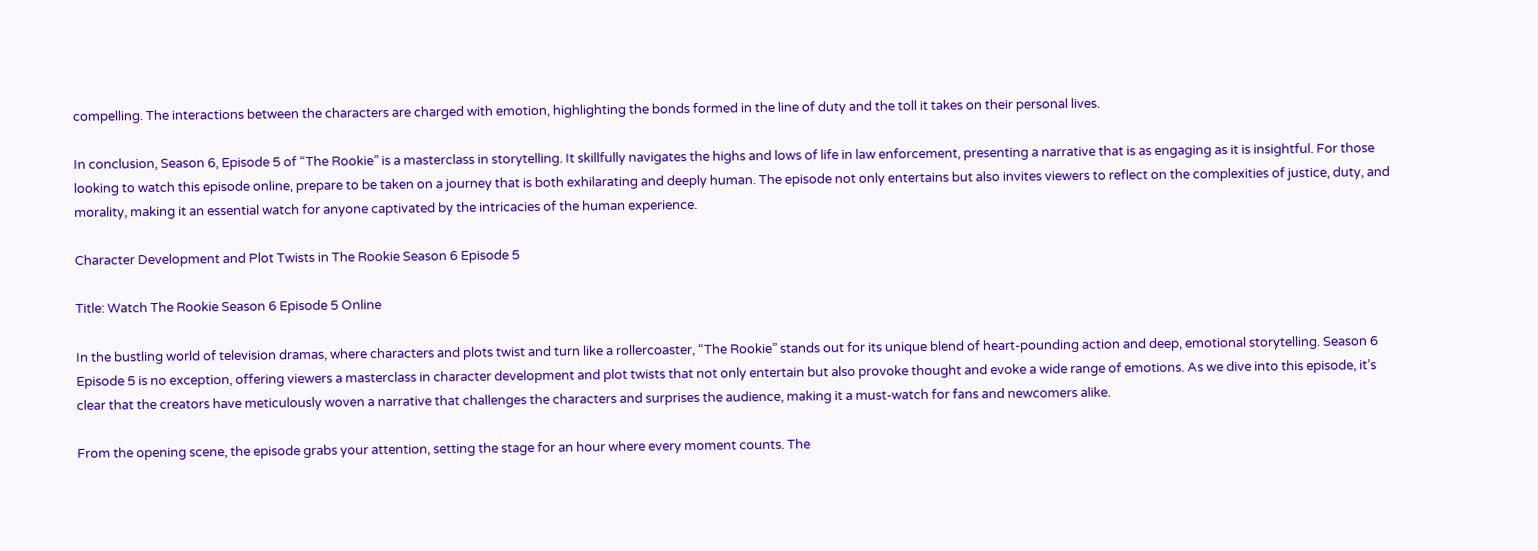compelling. The interactions between the characters are charged with emotion, highlighting the bonds formed in the line of duty and the toll it takes on their personal lives.

In conclusion, Season 6, Episode 5 of “The Rookie” is a masterclass in storytelling. It skillfully navigates the highs and lows of life in law enforcement, presenting a narrative that is as engaging as it is insightful. For those looking to watch this episode online, prepare to be taken on a journey that is both exhilarating and deeply human. The episode not only entertains but also invites viewers to reflect on the complexities of justice, duty, and morality, making it an essential watch for anyone captivated by the intricacies of the human experience.

Character Development and Plot Twists in The Rookie Season 6 Episode 5

Title: Watch The Rookie Season 6 Episode 5 Online

In the bustling world of television dramas, where characters and plots twist and turn like a rollercoaster, “The Rookie” stands out for its unique blend of heart-pounding action and deep, emotional storytelling. Season 6 Episode 5 is no exception, offering viewers a masterclass in character development and plot twists that not only entertain but also provoke thought and evoke a wide range of emotions. As we dive into this episode, it’s clear that the creators have meticulously woven a narrative that challenges the characters and surprises the audience, making it a must-watch for fans and newcomers alike.

From the opening scene, the episode grabs your attention, setting the stage for an hour where every moment counts. The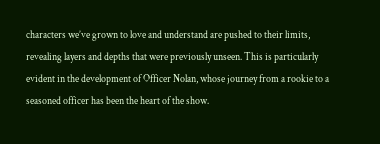characters we’ve grown to love and understand are pushed to their limits, revealing layers and depths that were previously unseen. This is particularly evident in the development of Officer Nolan, whose journey from a rookie to a seasoned officer has been the heart of the show.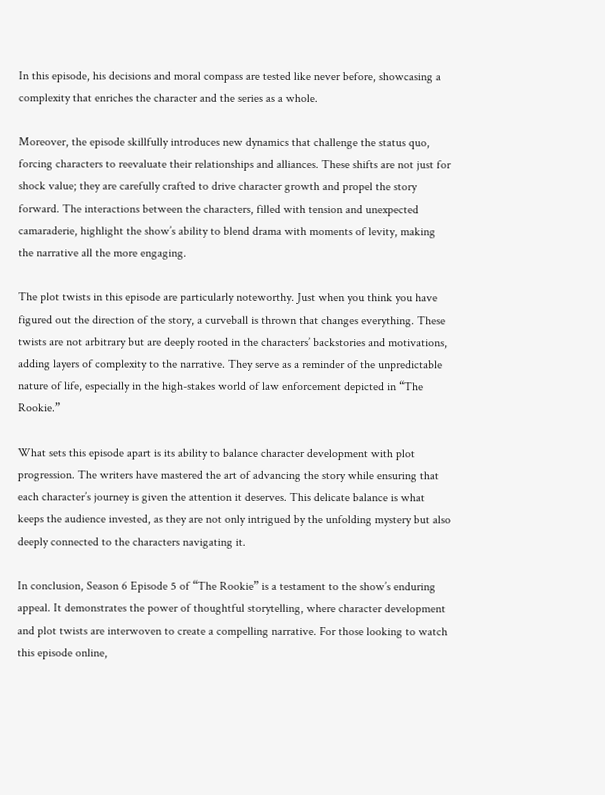In this episode, his decisions and moral compass are tested like never before, showcasing a complexity that enriches the character and the series as a whole.

Moreover, the episode skillfully introduces new dynamics that challenge the status quo, forcing characters to reevaluate their relationships and alliances. These shifts are not just for shock value; they are carefully crafted to drive character growth and propel the story forward. The interactions between the characters, filled with tension and unexpected camaraderie, highlight the show’s ability to blend drama with moments of levity, making the narrative all the more engaging.

The plot twists in this episode are particularly noteworthy. Just when you think you have figured out the direction of the story, a curveball is thrown that changes everything. These twists are not arbitrary but are deeply rooted in the characters’ backstories and motivations, adding layers of complexity to the narrative. They serve as a reminder of the unpredictable nature of life, especially in the high-stakes world of law enforcement depicted in “The Rookie.”

What sets this episode apart is its ability to balance character development with plot progression. The writers have mastered the art of advancing the story while ensuring that each character’s journey is given the attention it deserves. This delicate balance is what keeps the audience invested, as they are not only intrigued by the unfolding mystery but also deeply connected to the characters navigating it.

In conclusion, Season 6 Episode 5 of “The Rookie” is a testament to the show’s enduring appeal. It demonstrates the power of thoughtful storytelling, where character development and plot twists are interwoven to create a compelling narrative. For those looking to watch this episode online,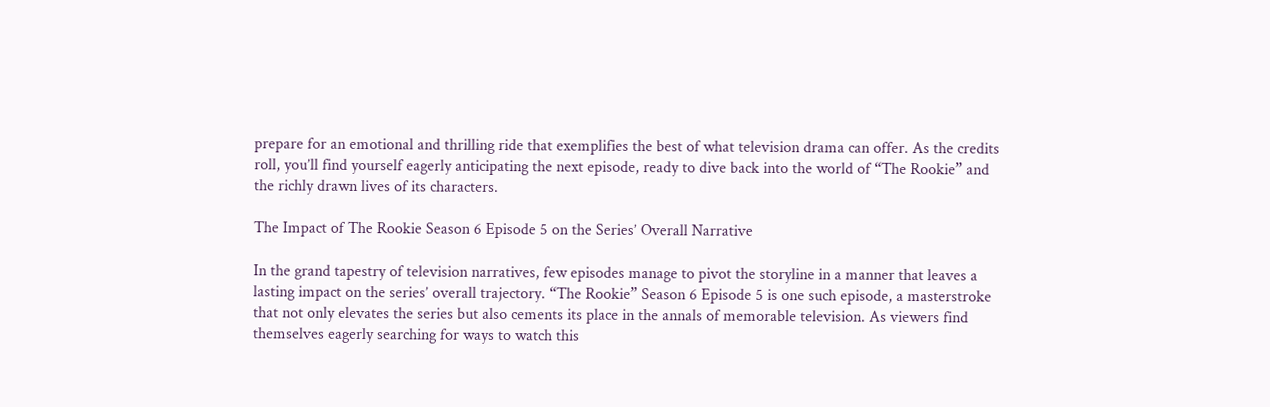prepare for an emotional and thrilling ride that exemplifies the best of what television drama can offer. As the credits roll, you’ll find yourself eagerly anticipating the next episode, ready to dive back into the world of “The Rookie” and the richly drawn lives of its characters.

The Impact of The Rookie Season 6 Episode 5 on the Series’ Overall Narrative

In the grand tapestry of television narratives, few episodes manage to pivot the storyline in a manner that leaves a lasting impact on the series’ overall trajectory. “The Rookie” Season 6 Episode 5 is one such episode, a masterstroke that not only elevates the series but also cements its place in the annals of memorable television. As viewers find themselves eagerly searching for ways to watch this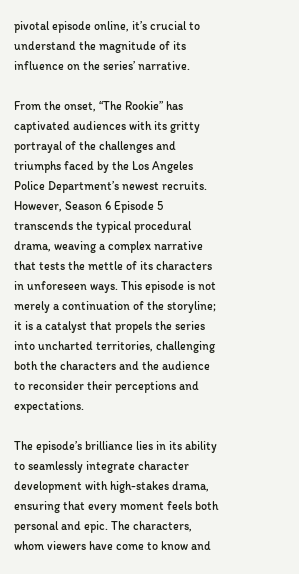pivotal episode online, it’s crucial to understand the magnitude of its influence on the series’ narrative.

From the onset, “The Rookie” has captivated audiences with its gritty portrayal of the challenges and triumphs faced by the Los Angeles Police Department’s newest recruits. However, Season 6 Episode 5 transcends the typical procedural drama, weaving a complex narrative that tests the mettle of its characters in unforeseen ways. This episode is not merely a continuation of the storyline; it is a catalyst that propels the series into uncharted territories, challenging both the characters and the audience to reconsider their perceptions and expectations.

The episode’s brilliance lies in its ability to seamlessly integrate character development with high-stakes drama, ensuring that every moment feels both personal and epic. The characters, whom viewers have come to know and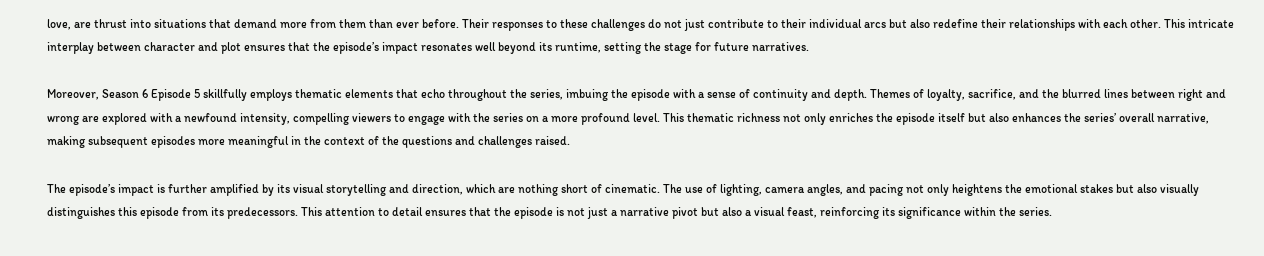love, are thrust into situations that demand more from them than ever before. Their responses to these challenges do not just contribute to their individual arcs but also redefine their relationships with each other. This intricate interplay between character and plot ensures that the episode’s impact resonates well beyond its runtime, setting the stage for future narratives.

Moreover, Season 6 Episode 5 skillfully employs thematic elements that echo throughout the series, imbuing the episode with a sense of continuity and depth. Themes of loyalty, sacrifice, and the blurred lines between right and wrong are explored with a newfound intensity, compelling viewers to engage with the series on a more profound level. This thematic richness not only enriches the episode itself but also enhances the series’ overall narrative, making subsequent episodes more meaningful in the context of the questions and challenges raised.

The episode’s impact is further amplified by its visual storytelling and direction, which are nothing short of cinematic. The use of lighting, camera angles, and pacing not only heightens the emotional stakes but also visually distinguishes this episode from its predecessors. This attention to detail ensures that the episode is not just a narrative pivot but also a visual feast, reinforcing its significance within the series.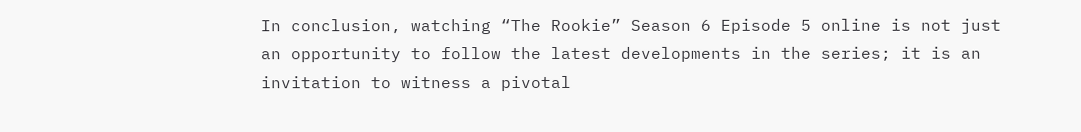In conclusion, watching “The Rookie” Season 6 Episode 5 online is not just an opportunity to follow the latest developments in the series; it is an invitation to witness a pivotal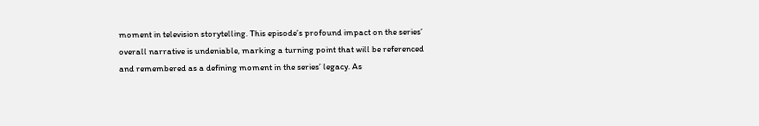moment in television storytelling. This episode’s profound impact on the series’ overall narrative is undeniable, marking a turning point that will be referenced and remembered as a defining moment in the series’ legacy. As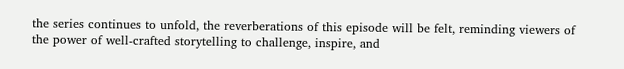the series continues to unfold, the reverberations of this episode will be felt, reminding viewers of the power of well-crafted storytelling to challenge, inspire, and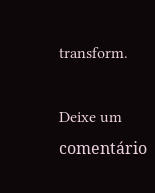transform.

Deixe um comentário